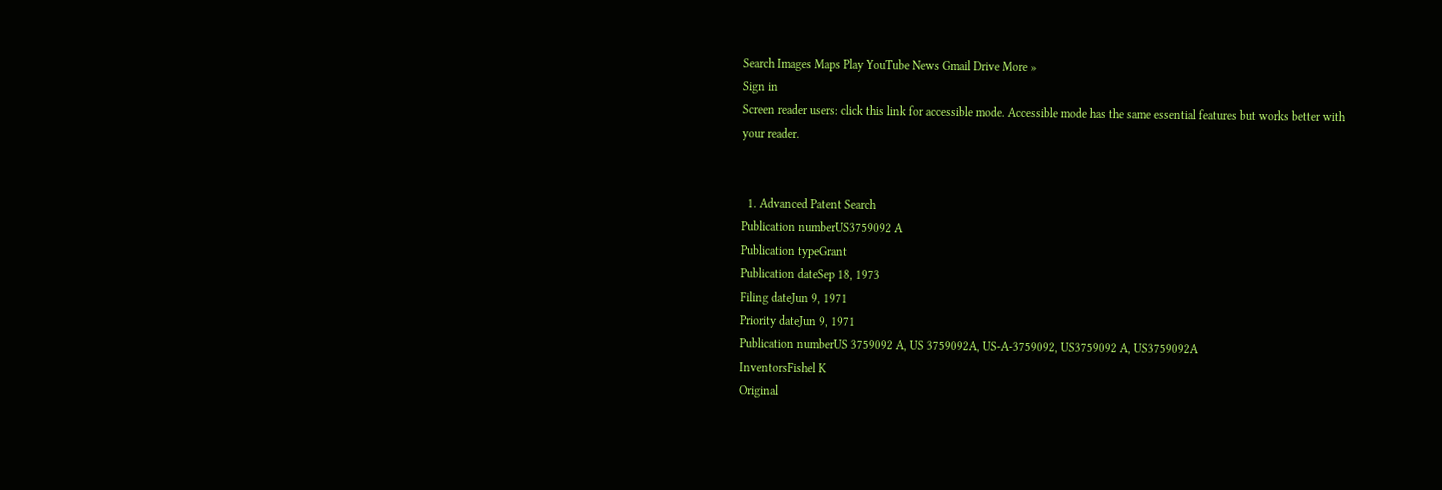Search Images Maps Play YouTube News Gmail Drive More »
Sign in
Screen reader users: click this link for accessible mode. Accessible mode has the same essential features but works better with your reader.


  1. Advanced Patent Search
Publication numberUS3759092 A
Publication typeGrant
Publication dateSep 18, 1973
Filing dateJun 9, 1971
Priority dateJun 9, 1971
Publication numberUS 3759092 A, US 3759092A, US-A-3759092, US3759092 A, US3759092A
InventorsFishel K
Original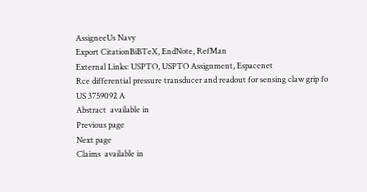AssigneeUs Navy
Export CitationBiBTeX, EndNote, RefMan
External Links: USPTO, USPTO Assignment, Espacenet
Rce differential pressure transducer and readout for sensing claw grip fo
US 3759092 A
Abstract  available in
Previous page
Next page
Claims  available in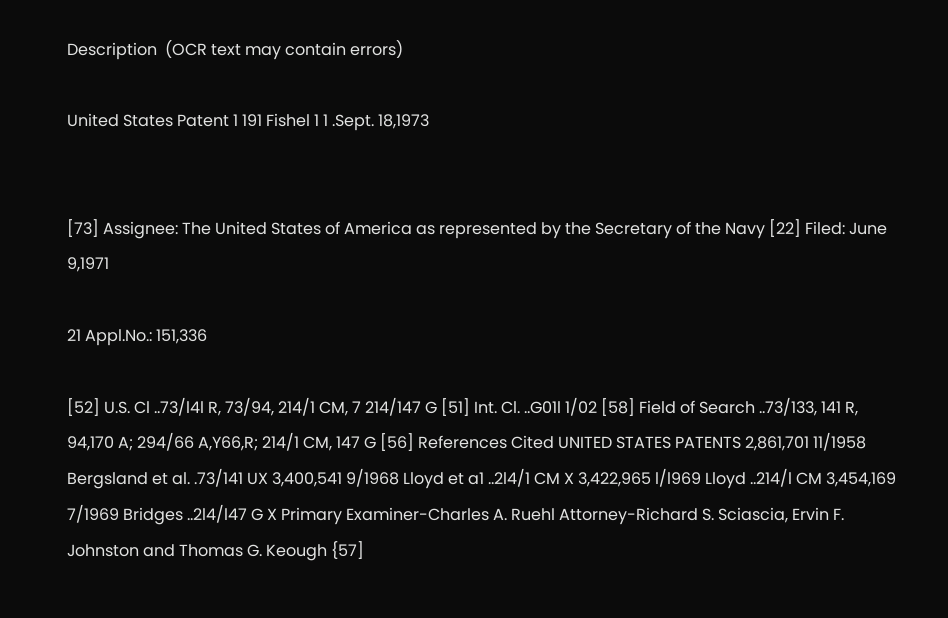Description  (OCR text may contain errors)

United States Patent 1 191 Fishel 1 1 .Sept. 18,1973


[73] Assignee: The United States of America as represented by the Secretary of the Navy [22] Filed: June 9,1971

21 Appl.No.: 151,336

[52] U.S. Cl ..73/l4l R, 73/94, 214/1 CM, 7 214/147 G [51] Int. Cl. ..G01l 1/02 [58] Field of Search ..73/133, 141 R, 94,170 A; 294/66 A,Y66,R; 214/1 CM, 147 G [56] References Cited UNITED STATES PATENTS 2,861,701 11/1958 Bergsland et al. .73/141 UX 3,400,541 9/1968 Lloyd et a1 ..2l4/1 CM X 3,422,965 l/l969 Lloyd ..214/l CM 3,454,169 7/1969 Bridges ..2l4/l47 G X Primary Examiner-Charles A. Ruehl Attorney-Richard S. Sciascia, Ervin F. Johnston and Thomas G. Keough {57]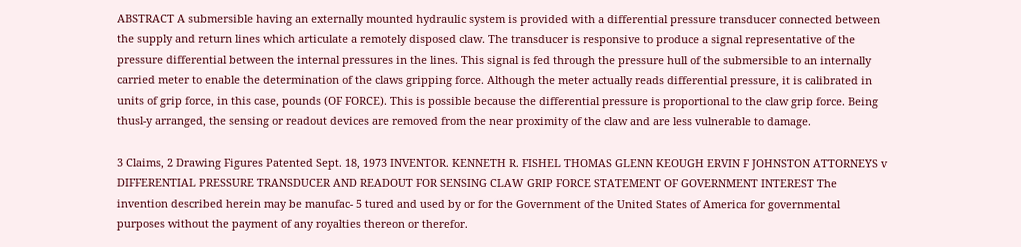ABSTRACT A submersible having an externally mounted hydraulic system is provided with a differential pressure transducer connected between the supply and return lines which articulate a remotely disposed claw. The transducer is responsive to produce a signal representative of the pressure differential between the internal pressures in the lines. This signal is fed through the pressure hull of the submersible to an internally carried meter to enable the determination of the claws gripping force. Although the meter actually reads differential pressure, it is calibrated in units of grip force, in this case, pounds (OF FORCE). This is possible because the differential pressure is proportional to the claw grip force. Being thusl-y arranged, the sensing or readout devices are removed from the near proximity of the claw and are less vulnerable to damage.

3 Claims, 2 Drawing Figures Patented Sept. 18, 1973 INVENTOR. KENNETH R. FISHEL THOMAS GLENN KEOUGH ERVIN F JOHNSTON ATTORNEYS v DIFFERENTIAL PRESSURE TRANSDUCER AND READOUT FOR SENSING CLAW GRIP FORCE STATEMENT OF GOVERNMENT INTEREST The invention described herein may be manufac- 5 tured and used by or for the Government of the United States of America for governmental purposes without the payment of any royalties thereon or therefor.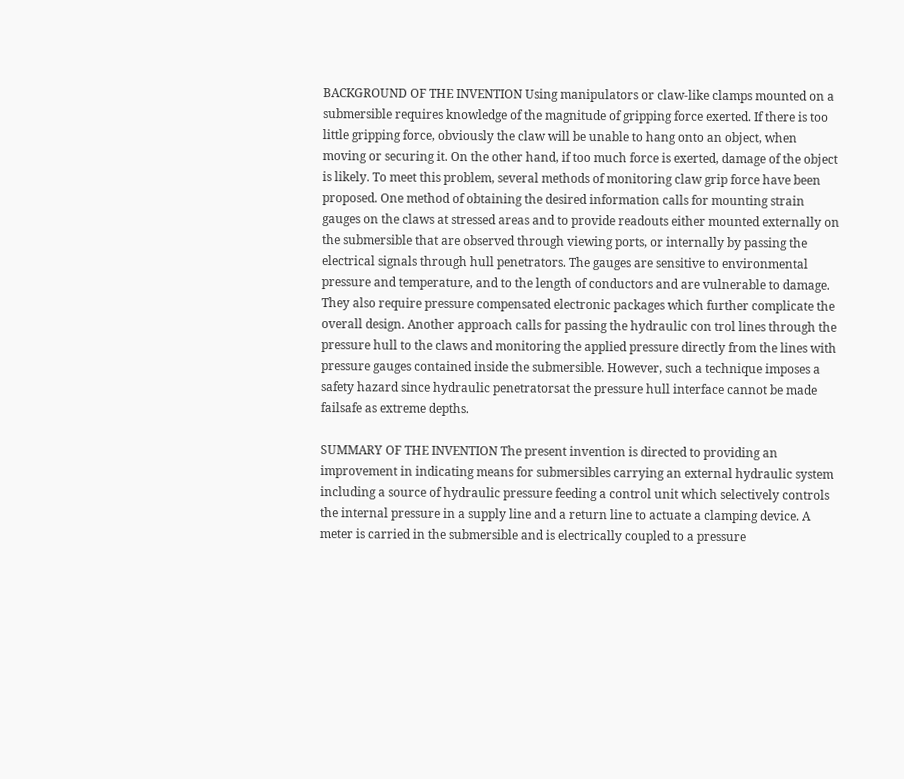BACKGROUND OF THE INVENTION Using manipulators or claw-like clamps mounted on a submersible requires knowledge of the magnitude of gripping force exerted. If there is too little gripping force, obviously the claw will be unable to hang onto an object, when moving or securing it. On the other hand, if too much force is exerted, damage of the object is likely. To meet this problem, several methods of monitoring claw grip force have been proposed. One method of obtaining the desired information calls for mounting strain gauges on the claws at stressed areas and to provide readouts either mounted externally on the submersible that are observed through viewing ports, or internally by passing the electrical signals through hull penetrators. The gauges are sensitive to environmental pressure and temperature, and to the length of conductors and are vulnerable to damage. They also require pressure compensated electronic packages which further complicate the overall design. Another approach calls for passing the hydraulic con trol lines through the pressure hull to the claws and monitoring the applied pressure directly from the lines with pressure gauges contained inside the submersible. However, such a technique imposes a safety hazard since hydraulic penetratorsat the pressure hull interface cannot be made failsafe as extreme depths.

SUMMARY OF THE INVENTION The present invention is directed to providing an improvement in indicating means for submersibles carrying an external hydraulic system including a source of hydraulic pressure feeding a control unit which selectively controls the internal pressure in a supply line and a return line to actuate a clamping device. A meter is carried in the submersible and is electrically coupled to a pressure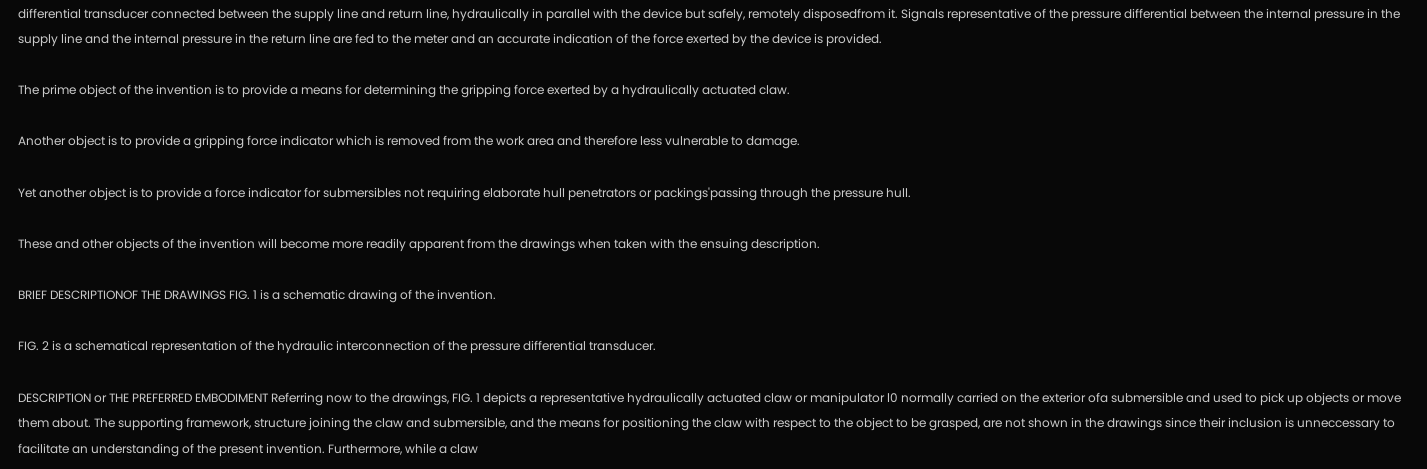differential transducer connected between the supply line and return line, hydraulically in parallel with the device but safely, remotely disposedfrom it. Signals representative of the pressure differential between the internal pressure in the supply line and the internal pressure in the return line are fed to the meter and an accurate indication of the force exerted by the device is provided.

The prime object of the invention is to provide a means for determining the gripping force exerted by a hydraulically actuated claw.

Another object is to provide a gripping force indicator which is removed from the work area and therefore less vulnerable to damage.

Yet another object is to provide a force indicator for submersibles not requiring elaborate hull penetrators or packings'passing through the pressure hull.

These and other objects of the invention will become more readily apparent from the drawings when taken with the ensuing description.

BRIEF DESCRIPTIONOF THE DRAWINGS FIG. 1 is a schematic drawing of the invention.

FIG. 2 is a schematical representation of the hydraulic interconnection of the pressure differential transducer.

DESCRIPTION or THE PREFERRED EMBODIMENT Referring now to the drawings, FIG. 1 depicts a representative hydraulically actuated claw or manipulator l0 normally carried on the exterior ofa submersible and used to pick up objects or move them about. The supporting framework, structure joining the claw and submersible, and the means for positioning the claw with respect to the object to be grasped, are not shown in the drawings since their inclusion is unneccessary to facilitate an understanding of the present invention. Furthermore, while a claw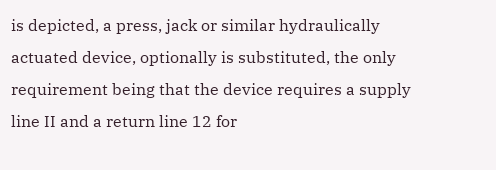is depicted, a press, jack or similar hydraulically actuated device, optionally is substituted, the only requirement being that the device requires a supply line II and a return line 12 for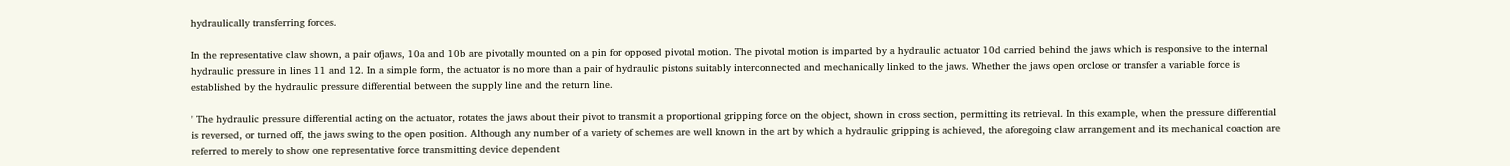hydraulically transferring forces.

In the representative claw shown, a pair ofjaws, 10a and 10b are pivotally mounted on a pin for opposed pivotal motion. The pivotal motion is imparted by a hydraulic actuator 10d carried behind the jaws which is responsive to the internal hydraulic pressure in lines 11 and 12. In a simple form, the actuator is no more than a pair of hydraulic pistons suitably interconnected and mechanically linked to the jaws. Whether the jaws open orclose or transfer a variable force is established by the hydraulic pressure differential between the supply line and the return line.

' The hydraulic pressure differential acting on the actuator, rotates the jaws about their pivot to transmit a proportional gripping force on the object, shown in cross section, permitting its retrieval. In this example, when the pressure differential is reversed, or turned off, the jaws swing to the open position. Although any number of a variety of schemes are well known in the art by which a hydraulic gripping is achieved, the aforegoing claw arrangement and its mechanical coaction are referred to merely to show one representative force transmitting device dependent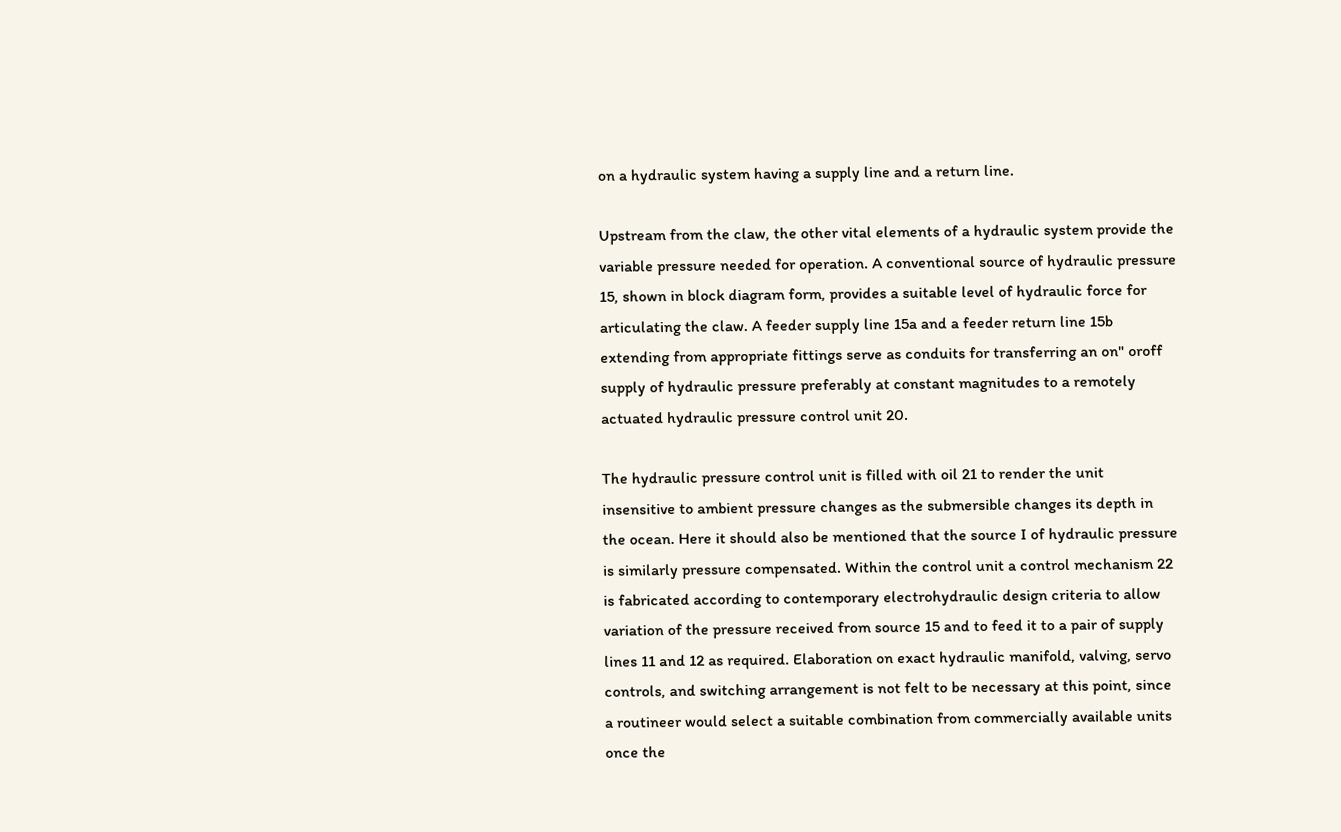on a hydraulic system having a supply line and a return line.

Upstream from the claw, the other vital elements of a hydraulic system provide the variable pressure needed for operation. A conventional source of hydraulic pressure 15, shown in block diagram form, provides a suitable level of hydraulic force for articulating the claw. A feeder supply line 15a and a feeder return line 15b extending from appropriate fittings serve as conduits for transferring an on" oroff supply of hydraulic pressure preferably at constant magnitudes to a remotely actuated hydraulic pressure control unit 20.

The hydraulic pressure control unit is filled with oil 21 to render the unit insensitive to ambient pressure changes as the submersible changes its depth in the ocean. Here it should also be mentioned that the source I of hydraulic pressure is similarly pressure compensated. Within the control unit a control mechanism 22 is fabricated according to contemporary electrohydraulic design criteria to allow variation of the pressure received from source 15 and to feed it to a pair of supply lines 11 and 12 as required. Elaboration on exact hydraulic manifold, valving, servo controls, and switching arrangement is not felt to be necessary at this point, since a routineer would select a suitable combination from commercially available units once the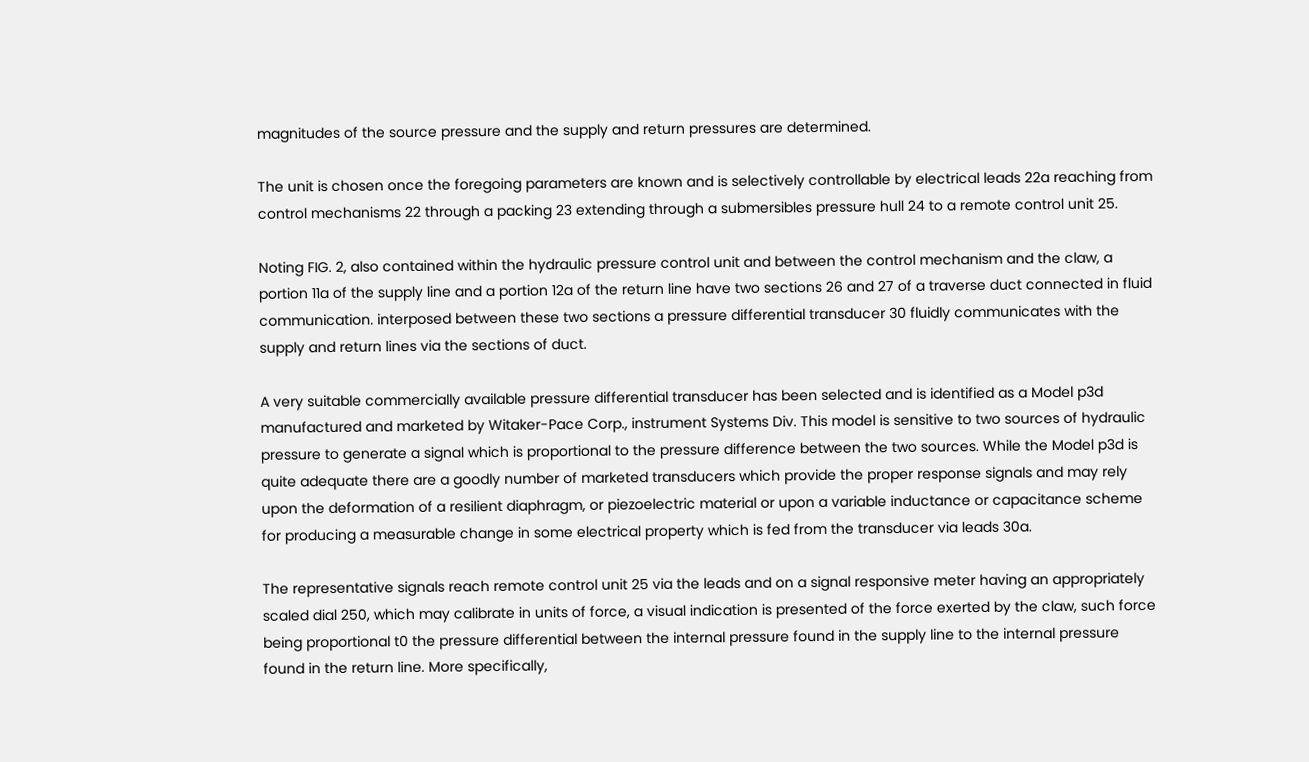magnitudes of the source pressure and the supply and return pressures are determined.

The unit is chosen once the foregoing parameters are known and is selectively controllable by electrical leads 22a reaching from control mechanisms 22 through a packing 23 extending through a submersibles pressure hull 24 to a remote control unit 25.

Noting FIG. 2, also contained within the hydraulic pressure control unit and between the control mechanism and the claw, a portion 11a of the supply line and a portion 12a of the return line have two sections 26 and 27 of a traverse duct connected in fluid communication. interposed between these two sections a pressure differential transducer 30 fluidly communicates with the supply and return lines via the sections of duct.

A very suitable commercially available pressure differential transducer has been selected and is identified as a Model p3d manufactured and marketed by Witaker-Pace Corp., instrument Systems Div. This model is sensitive to two sources of hydraulic pressure to generate a signal which is proportional to the pressure difference between the two sources. While the Model p3d is quite adequate there are a goodly number of marketed transducers which provide the proper response signals and may rely upon the deformation of a resilient diaphragm, or piezoelectric material or upon a variable inductance or capacitance scheme for producing a measurable change in some electrical property which is fed from the transducer via leads 30a.

The representative signals reach remote control unit 25 via the leads and on a signal responsive meter having an appropriately scaled dial 250, which may calibrate in units of force, a visual indication is presented of the force exerted by the claw, such force being proportional t0 the pressure differential between the internal pressure found in the supply line to the internal pressure found in the return line. More specifically,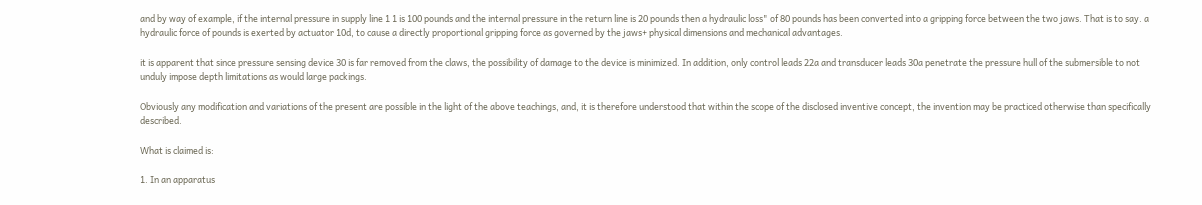and by way of example, if the internal pressure in supply line 1 1 is 100 pounds and the internal pressure in the return line is 20 pounds then a hydraulic loss" of 80 pounds has been converted into a gripping force between the two jaws. That is to say. a hydraulic force of pounds is exerted by actuator 10d, to cause a directly proportional gripping force as governed by the jaws+ physical dimensions and mechanical advantages.

it is apparent that since pressure sensing device 30 is far removed from the claws, the possibility of damage to the device is minimized. In addition, only control leads 22a and transducer leads 30a penetrate the pressure hull of the submersible to not unduly impose depth limitations as would large packings.

Obviously any modification and variations of the present are possible in the light of the above teachings, and, it is therefore understood that within the scope of the disclosed inventive concept, the invention may be practiced otherwise than specifically described.

What is claimed is:

1. In an apparatus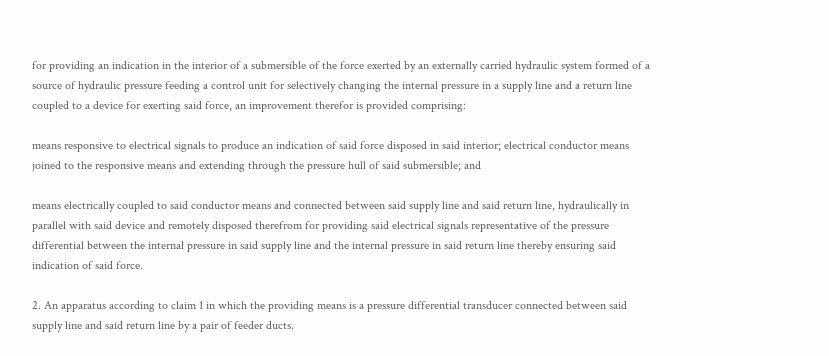for providing an indication in the interior of a submersible of the force exerted by an externally carried hydraulic system formed of a source of hydraulic pressure feeding a control unit for selectively changing the internal pressure in a supply line and a return line coupled to a device for exerting said force, an improvement therefor is provided comprising:

means responsive to electrical signals to produce an indication of said force disposed in said interior; electrical conductor means joined to the responsive means and extending through the pressure hull of said submersible; and

means electrically coupled to said conductor means and connected between said supply line and said return line, hydraulically in parallel with said device and remotely disposed therefrom for providing said electrical signals representative of the pressure differential between the internal pressure in said supply line and the internal pressure in said return line thereby ensuring said indication of said force.

2. An apparatus according to claim 1 in which the providing means is a pressure differential transducer connected between said supply line and said return line by a pair of feeder ducts.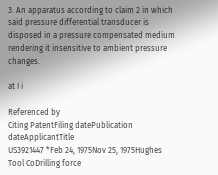3. An apparatus according to claim 2 in which said pressure differential transducer is disposed in a pressure compensated medium rendering it insensitive to ambient pressure changes.

at I i

Referenced by
Citing PatentFiling datePublication dateApplicantTitle
US3921447 *Feb 24, 1975Nov 25, 1975Hughes Tool CoDrilling force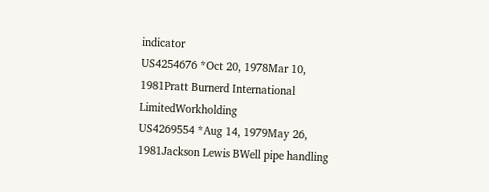indicator
US4254676 *Oct 20, 1978Mar 10, 1981Pratt Burnerd International LimitedWorkholding
US4269554 *Aug 14, 1979May 26, 1981Jackson Lewis BWell pipe handling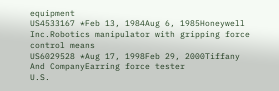equipment
US4533167 *Feb 13, 1984Aug 6, 1985Honeywell Inc.Robotics manipulator with gripping force control means
US6029528 *Aug 17, 1998Feb 29, 2000Tiffany And CompanyEarring force tester
U.S.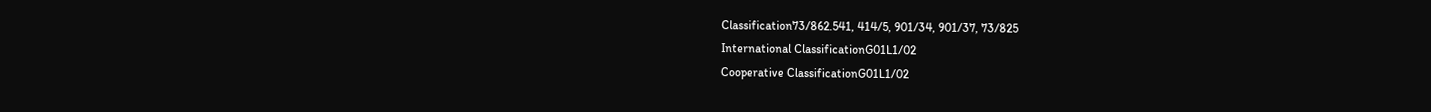Classification73/862.541, 414/5, 901/34, 901/37, 73/825
International ClassificationG01L1/02
Cooperative ClassificationG01L1/02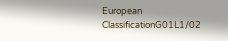European ClassificationG01L1/02